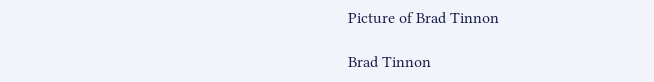Picture of Brad Tinnon

Brad Tinnon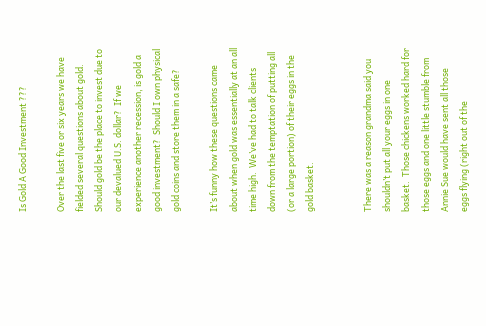Is Gold A Good Investment ???

Over the last five or six years we have fielded several questions about gold.  Should gold be the place to invest due to our devalued U.S. dollar?  If we experience another recession, is gold a good investment?  Should I own physical gold coins and store them in a safe?

It’s funny how these questions came about when gold was essentially at an all time high.  We’ve had to talk clients down from the temptation of putting all (or a large portion) of their eggs in the gold basket.


There was a reason grandma said you shouldn’t put all your eggs in one basket.  Those chickens worked hard for those eggs and one little stumble from Annie Sue would have sent all those eggs flying (right out of the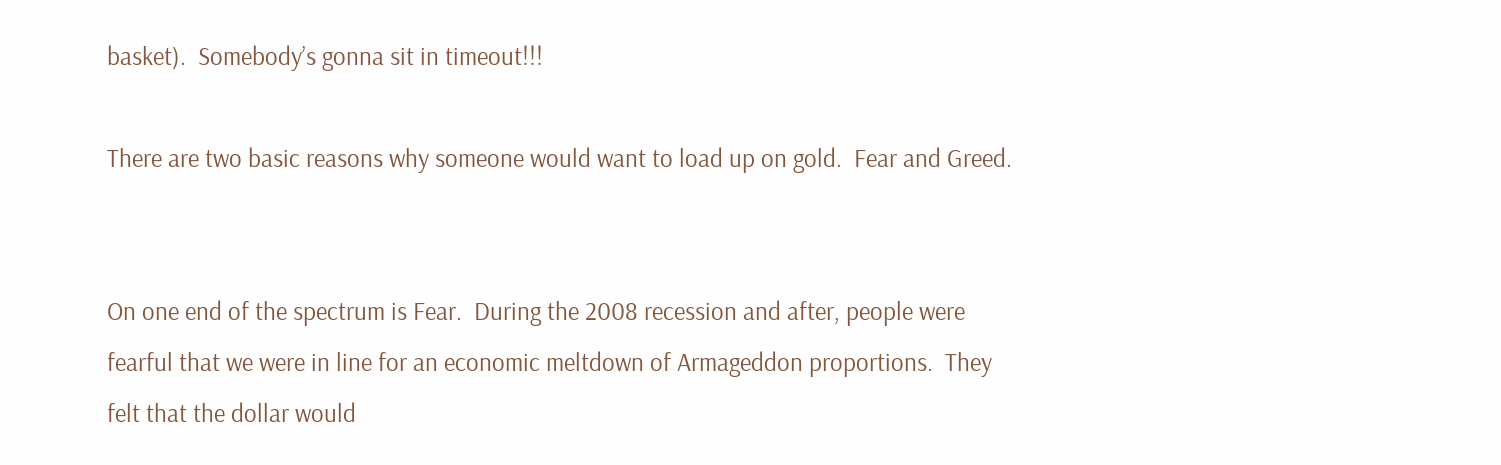basket).  Somebody’s gonna sit in timeout!!!

There are two basic reasons why someone would want to load up on gold.  Fear and Greed.


On one end of the spectrum is Fear.  During the 2008 recession and after, people were fearful that we were in line for an economic meltdown of Armageddon proportions.  They felt that the dollar would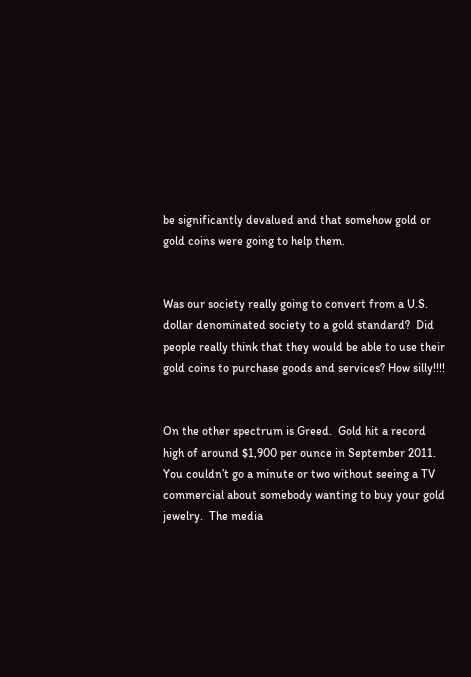be significantly devalued and that somehow gold or gold coins were going to help them.


Was our society really going to convert from a U.S. dollar denominated society to a gold standard?  Did people really think that they would be able to use their gold coins to purchase goods and services? How silly!!!!


On the other spectrum is Greed.  Gold hit a record high of around $1,900 per ounce in September 2011.  You couldn’t go a minute or two without seeing a TV commercial about somebody wanting to buy your gold jewelry.  The media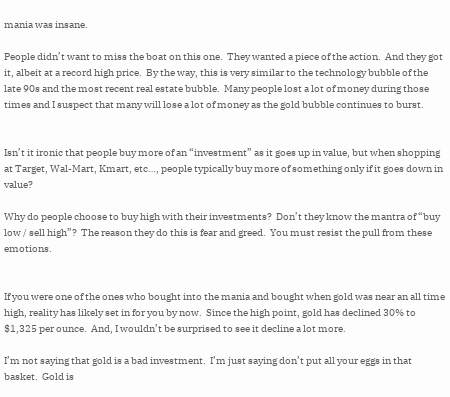mania was insane.

People didn’t want to miss the boat on this one.  They wanted a piece of the action.  And they got it, albeit at a record high price.  By the way, this is very similar to the technology bubble of the late 90s and the most recent real estate bubble.  Many people lost a lot of money during those times and I suspect that many will lose a lot of money as the gold bubble continues to burst.


Isn’t it ironic that people buy more of an “investment” as it goes up in value, but when shopping at Target, Wal-Mart, Kmart, etc…, people typically buy more of something only if it goes down in value?

Why do people choose to buy high with their investments?  Don’t they know the mantra of “buy low / sell high”?  The reason they do this is fear and greed.  You must resist the pull from these emotions.


If you were one of the ones who bought into the mania and bought when gold was near an all time high, reality has likely set in for you by now.  Since the high point, gold has declined 30% to $1,325 per ounce.  And, I wouldn’t be surprised to see it decline a lot more.

I’m not saying that gold is a bad investment.  I’m just saying don’t put all your eggs in that basket.  Gold is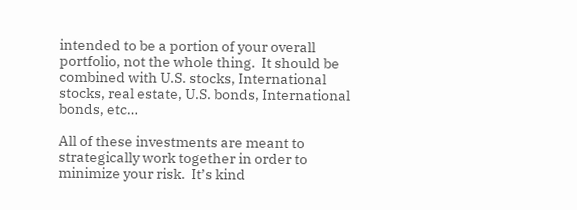intended to be a portion of your overall portfolio, not the whole thing.  It should be combined with U.S. stocks, International stocks, real estate, U.S. bonds, International bonds, etc…

All of these investments are meant to strategically work together in order to minimize your risk.  It’s kind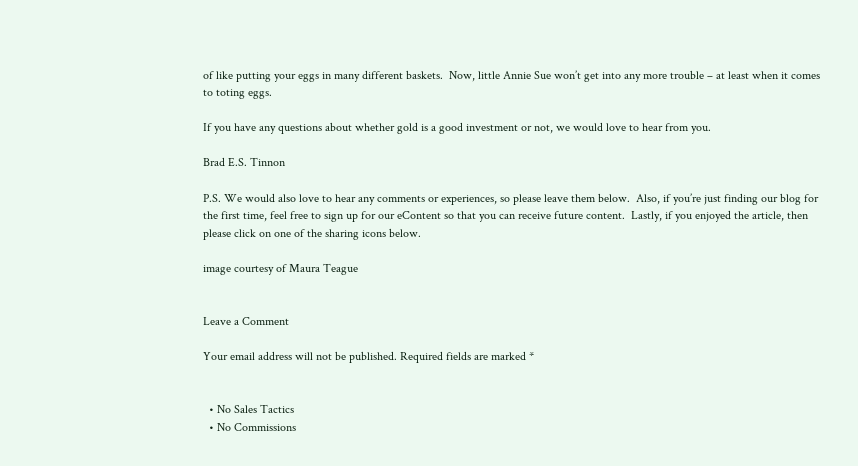of like putting your eggs in many different baskets.  Now, little Annie Sue won’t get into any more trouble – at least when it comes to toting eggs.

If you have any questions about whether gold is a good investment or not, we would love to hear from you.

Brad E.S. Tinnon

P.S. We would also love to hear any comments or experiences, so please leave them below.  Also, if you’re just finding our blog for the first time, feel free to sign up for our eContent so that you can receive future content.  Lastly, if you enjoyed the article, then please click on one of the sharing icons below.

image courtesy of Maura Teague


Leave a Comment

Your email address will not be published. Required fields are marked *


  • No Sales Tactics
  • No Commissions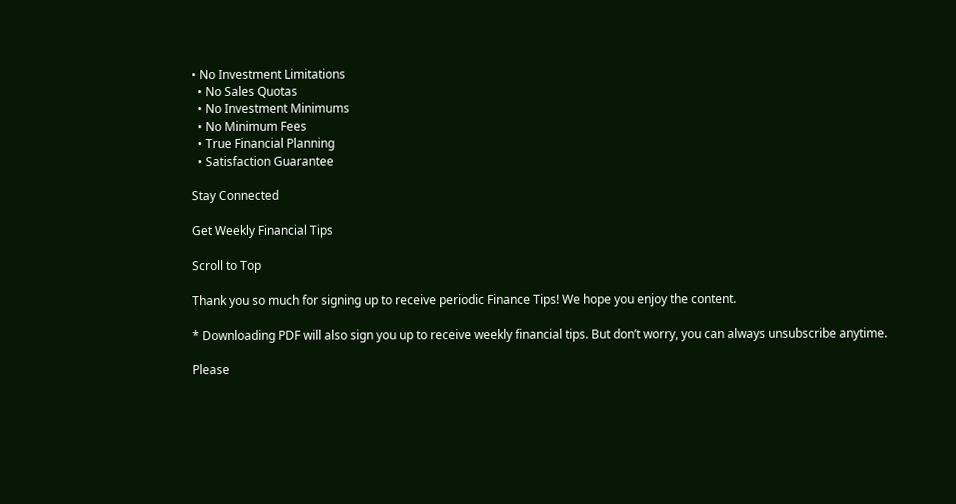• No Investment Limitations
  • No Sales Quotas
  • No Investment Minimums
  • No Minimum Fees
  • True Financial Planning
  • Satisfaction Guarantee

Stay Connected

Get Weekly Financial Tips

Scroll to Top

Thank you so much for signing up to receive periodic Finance Tips! We hope you enjoy the content.

* Downloading PDF will also sign you up to receive weekly financial tips. But don’t worry, you can always unsubscribe anytime.

Please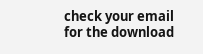check your email for the download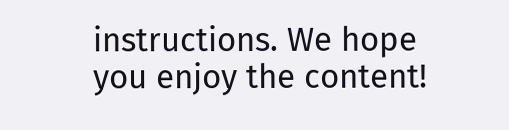instructions. We hope you enjoy the content!